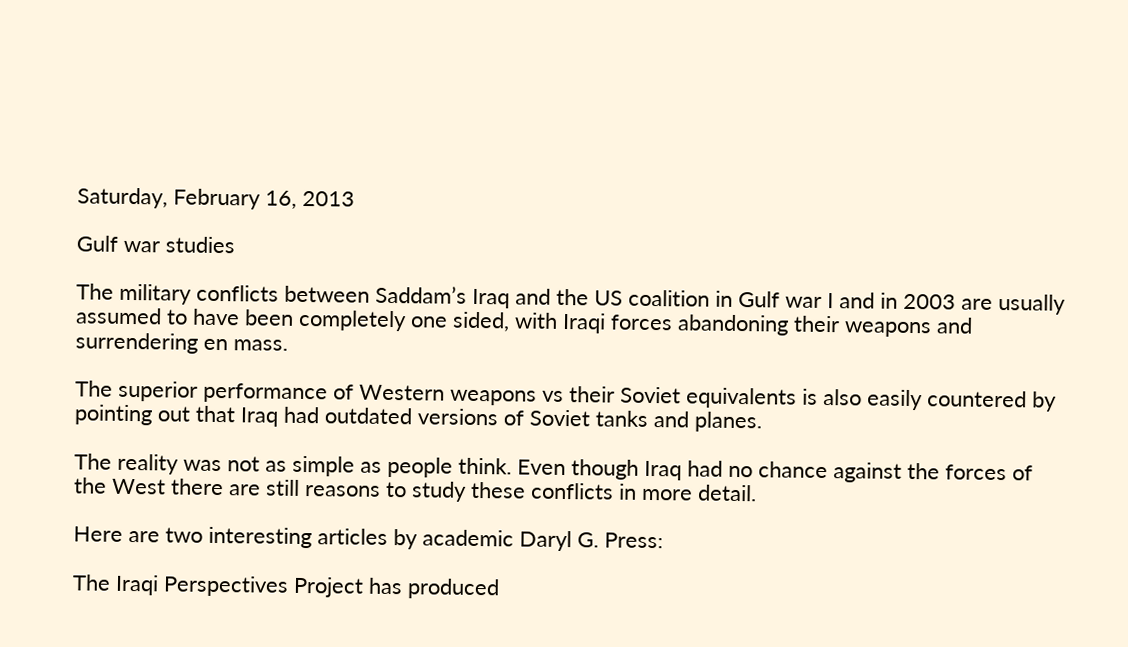Saturday, February 16, 2013

Gulf war studies

The military conflicts between Saddam’s Iraq and the US coalition in Gulf war I and in 2003 are usually assumed to have been completely one sided, with Iraqi forces abandoning their weapons and surrendering en mass.

The superior performance of Western weapons vs their Soviet equivalents is also easily countered by pointing out that Iraq had outdated versions of Soviet tanks and planes.

The reality was not as simple as people think. Even though Iraq had no chance against the forces of the West there are still reasons to study these conflicts in more detail.

Here are two interesting articles by academic Daryl G. Press:

The Iraqi Perspectives Project has produced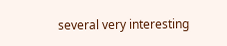several very interesting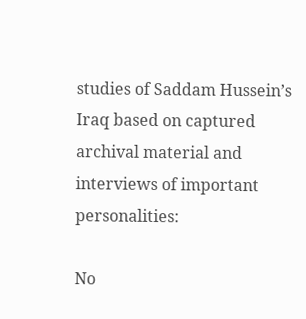studies of Saddam Hussein’s Iraq based on captured archival material and interviews of important personalities:

No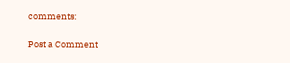comments:

Post a Comment